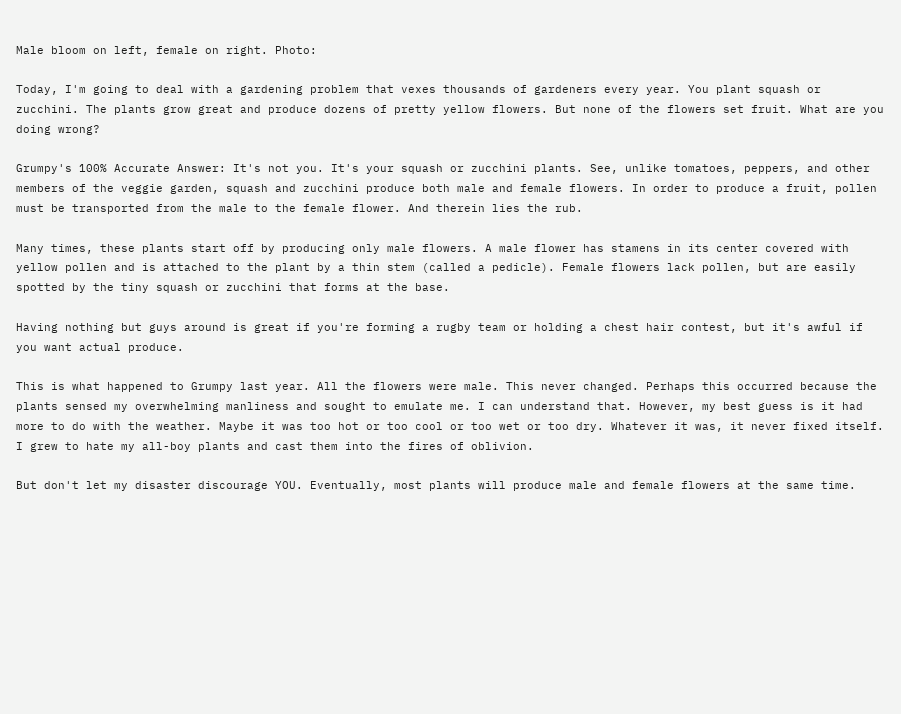Male bloom on left, female on right. Photo:

Today, I'm going to deal with a gardening problem that vexes thousands of gardeners every year. You plant squash or zucchini. The plants grow great and produce dozens of pretty yellow flowers. But none of the flowers set fruit. What are you doing wrong?

Grumpy's 100% Accurate Answer: It's not you. It's your squash or zucchini plants. See, unlike tomatoes, peppers, and other members of the veggie garden, squash and zucchini produce both male and female flowers. In order to produce a fruit, pollen must be transported from the male to the female flower. And therein lies the rub.

Many times, these plants start off by producing only male flowers. A male flower has stamens in its center covered with yellow pollen and is attached to the plant by a thin stem (called a pedicle). Female flowers lack pollen, but are easily spotted by the tiny squash or zucchini that forms at the base.

Having nothing but guys around is great if you're forming a rugby team or holding a chest hair contest, but it's awful if you want actual produce.

This is what happened to Grumpy last year. All the flowers were male. This never changed. Perhaps this occurred because the plants sensed my overwhelming manliness and sought to emulate me. I can understand that. However, my best guess is it had more to do with the weather. Maybe it was too hot or too cool or too wet or too dry. Whatever it was, it never fixed itself. I grew to hate my all-boy plants and cast them into the fires of oblivion.

But don't let my disaster discourage YOU. Eventually, most plants will produce male and female flowers at the same time.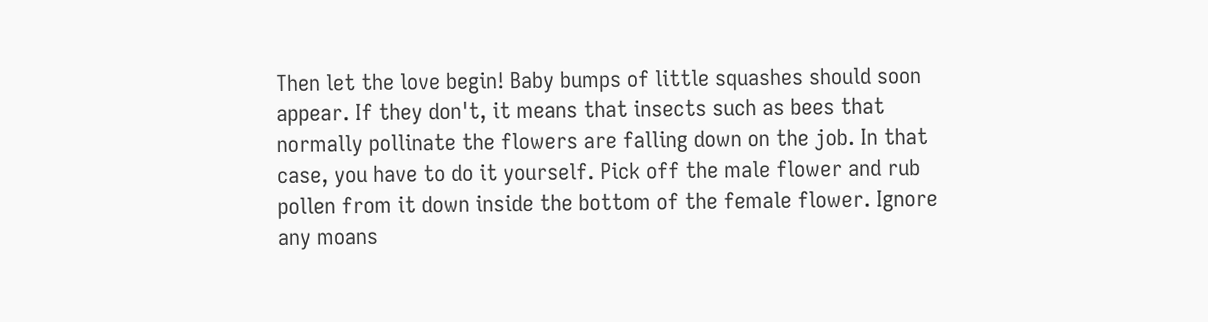Then let the love begin! Baby bumps of little squashes should soon appear. If they don't, it means that insects such as bees that normally pollinate the flowers are falling down on the job. In that case, you have to do it yourself. Pick off the male flower and rub pollen from it down inside the bottom of the female flower. Ignore any moans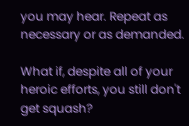you may hear. Repeat as necessary or as demanded.

What if, despite all of your heroic efforts, you still don't get squash?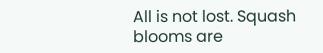All is not lost. Squash blooms are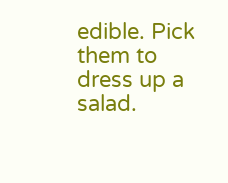edible. Pick them to dress up a salad.